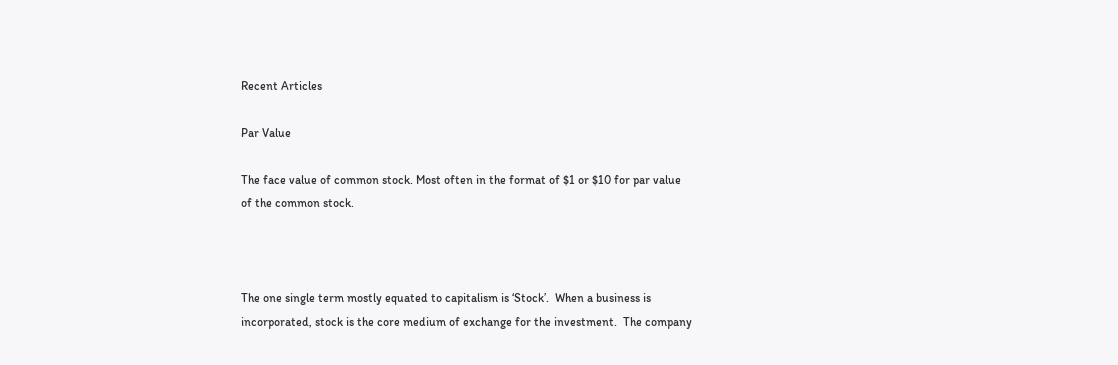Recent Articles

Par Value

The face value of common stock. Most often in the format of $1 or $10 for par value of the common stock.



The one single term mostly equated to capitalism is ‘Stock’.  When a business is incorporated, stock is the core medium of exchange for the investment.  The company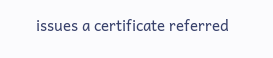issues a certificate referred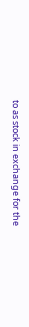to as stock in exchange for the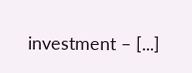investment – [...]